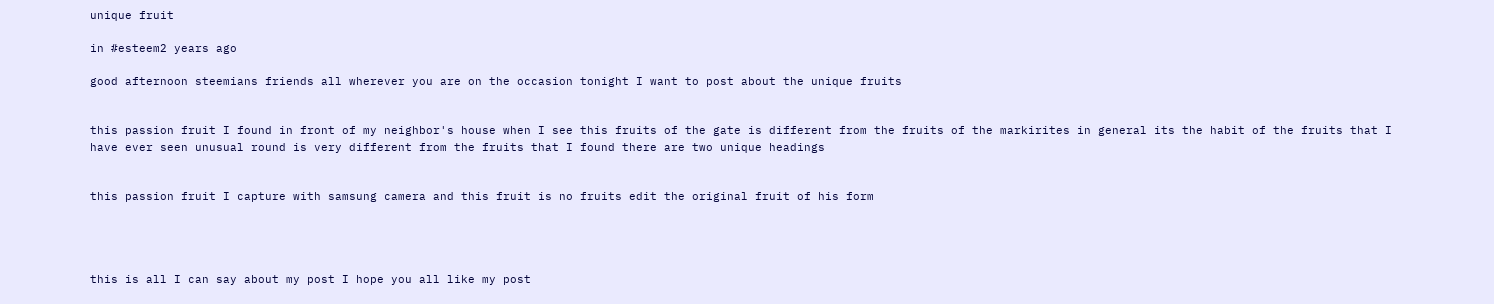unique fruit

in #esteem2 years ago

good afternoon steemians friends all wherever you are on the occasion tonight I want to post about the unique fruits


this passion fruit I found in front of my neighbor's house when I see this fruits of the gate is different from the fruits of the markirites in general its the habit of the fruits that I have ever seen unusual round is very different from the fruits that I found there are two unique headings


this passion fruit I capture with samsung camera and this fruit is no fruits edit the original fruit of his form




this is all I can say about my post I hope you all like my post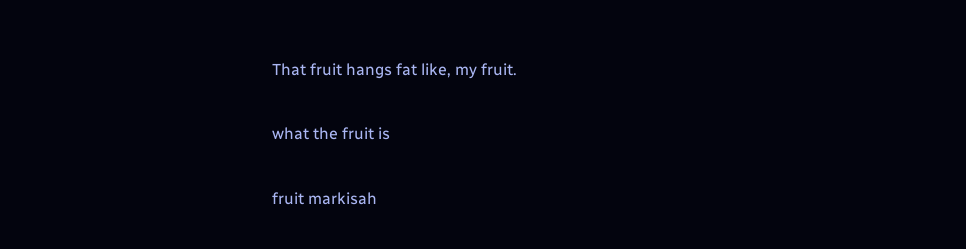That fruit hangs fat like, my fruit.

what the fruit is

fruit markisah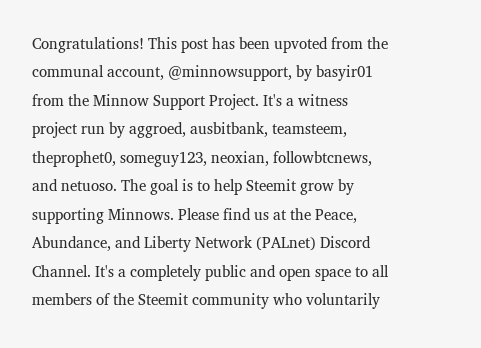Congratulations! This post has been upvoted from the communal account, @minnowsupport, by basyir01 from the Minnow Support Project. It's a witness project run by aggroed, ausbitbank, teamsteem, theprophet0, someguy123, neoxian, followbtcnews, and netuoso. The goal is to help Steemit grow by supporting Minnows. Please find us at the Peace, Abundance, and Liberty Network (PALnet) Discord Channel. It's a completely public and open space to all members of the Steemit community who voluntarily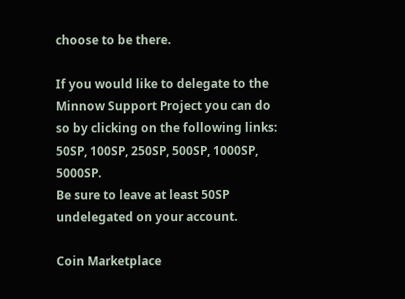choose to be there.

If you would like to delegate to the Minnow Support Project you can do so by clicking on the following links: 50SP, 100SP, 250SP, 500SP, 1000SP, 5000SP.
Be sure to leave at least 50SP undelegated on your account.

Coin Marketplace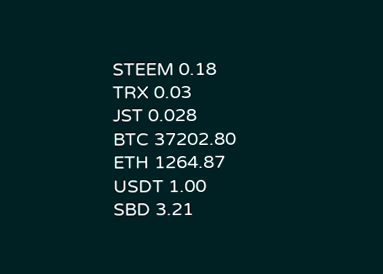STEEM 0.18
TRX 0.03
JST 0.028
BTC 37202.80
ETH 1264.87
USDT 1.00
SBD 3.21